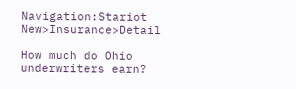Navigation:Stariot New>Insurance>Detail

How much do Ohio underwriters earn?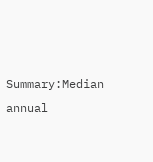Summary:Median annual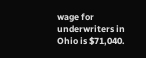wage for underwriters in Ohio is $71,040.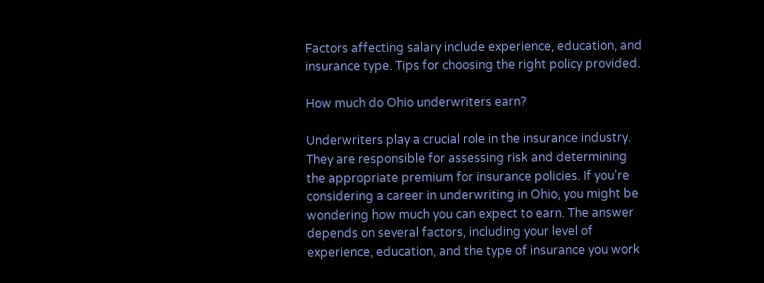Factors affecting salary include experience, education, and insurance type. Tips for choosing the right policy provided.

How much do Ohio underwriters earn?

Underwriters play a crucial role in the insurance industry. They are responsible for assessing risk and determining the appropriate premium for insurance policies. If you're considering a career in underwriting in Ohio, you might be wondering how much you can expect to earn. The answer depends on several factors, including your level of experience, education, and the type of insurance you work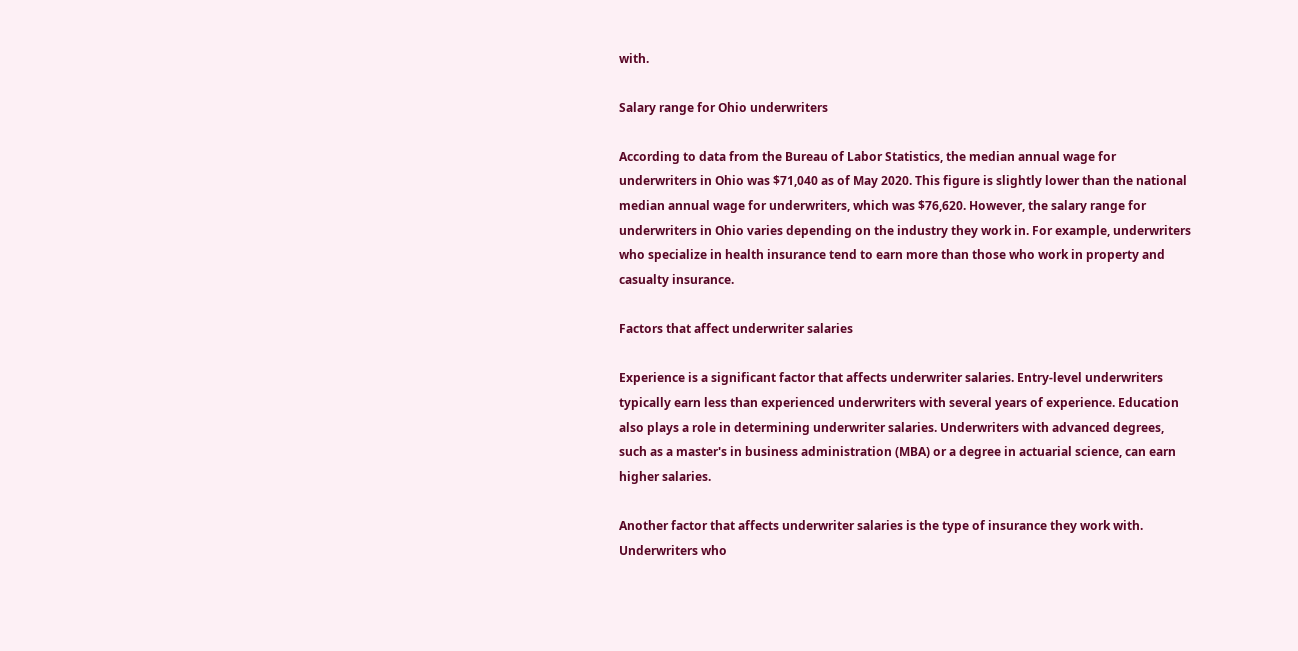with.

Salary range for Ohio underwriters

According to data from the Bureau of Labor Statistics, the median annual wage for underwriters in Ohio was $71,040 as of May 2020. This figure is slightly lower than the national median annual wage for underwriters, which was $76,620. However, the salary range for underwriters in Ohio varies depending on the industry they work in. For example, underwriters who specialize in health insurance tend to earn more than those who work in property and casualty insurance.

Factors that affect underwriter salaries

Experience is a significant factor that affects underwriter salaries. Entry-level underwriters typically earn less than experienced underwriters with several years of experience. Education also plays a role in determining underwriter salaries. Underwriters with advanced degrees, such as a master's in business administration (MBA) or a degree in actuarial science, can earn higher salaries.

Another factor that affects underwriter salaries is the type of insurance they work with. Underwriters who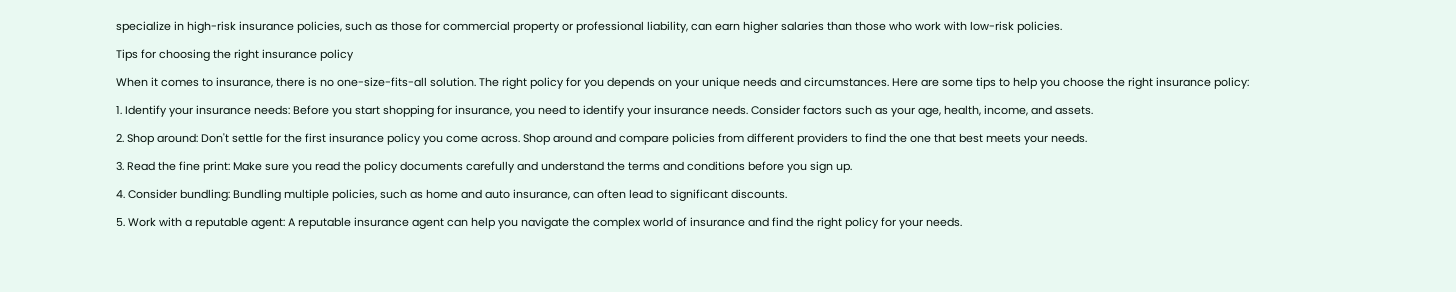specialize in high-risk insurance policies, such as those for commercial property or professional liability, can earn higher salaries than those who work with low-risk policies.

Tips for choosing the right insurance policy

When it comes to insurance, there is no one-size-fits-all solution. The right policy for you depends on your unique needs and circumstances. Here are some tips to help you choose the right insurance policy:

1. Identify your insurance needs: Before you start shopping for insurance, you need to identify your insurance needs. Consider factors such as your age, health, income, and assets.

2. Shop around: Don't settle for the first insurance policy you come across. Shop around and compare policies from different providers to find the one that best meets your needs.

3. Read the fine print: Make sure you read the policy documents carefully and understand the terms and conditions before you sign up.

4. Consider bundling: Bundling multiple policies, such as home and auto insurance, can often lead to significant discounts.

5. Work with a reputable agent: A reputable insurance agent can help you navigate the complex world of insurance and find the right policy for your needs.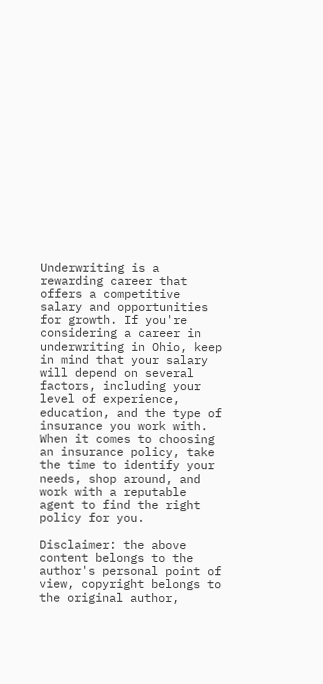Underwriting is a rewarding career that offers a competitive salary and opportunities for growth. If you're considering a career in underwriting in Ohio, keep in mind that your salary will depend on several factors, including your level of experience, education, and the type of insurance you work with. When it comes to choosing an insurance policy, take the time to identify your needs, shop around, and work with a reputable agent to find the right policy for you.

Disclaimer: the above content belongs to the author's personal point of view, copyright belongs to the original author,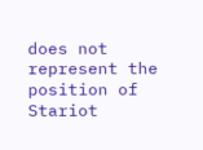does not represent the position of Stariot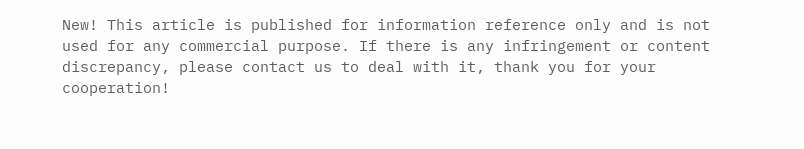New! This article is published for information reference only and is not used for any commercial purpose. If there is any infringement or content discrepancy, please contact us to deal with it, thank you for your cooperation!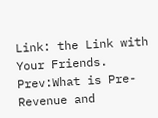Link: the Link with Your Friends.
Prev:What is Pre-Revenue and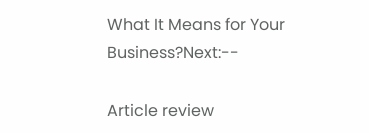What It Means for Your Business?Next:--

Article review